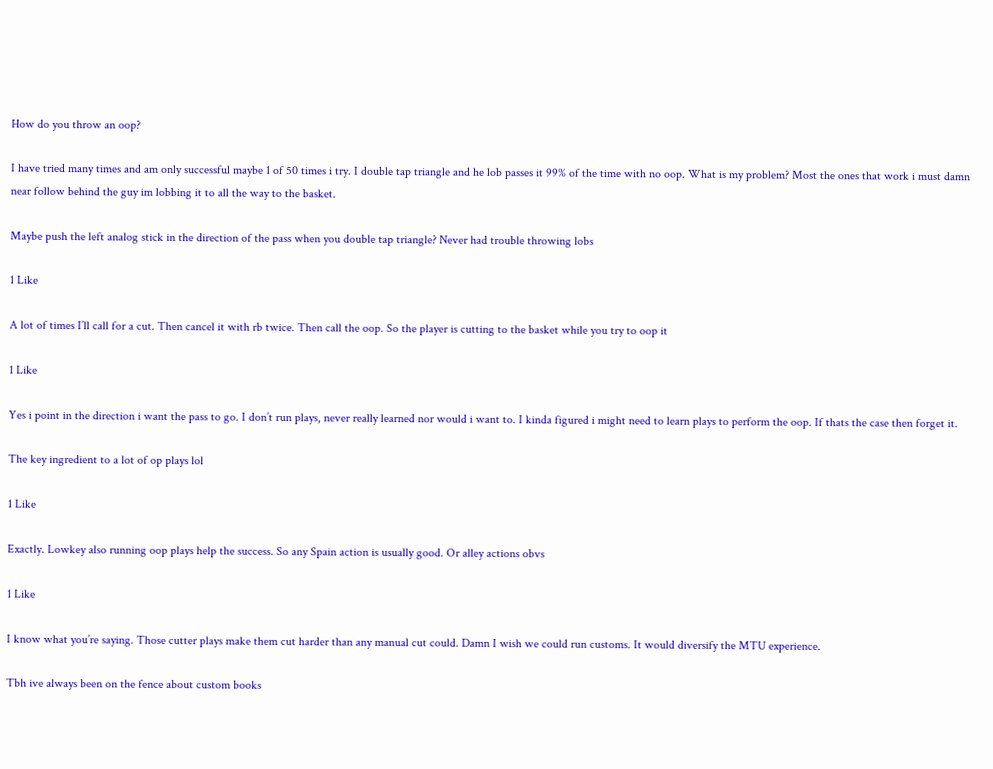How do you throw an oop?

I have tried many times and am only successful maybe 1 of 50 times i try. I double tap triangle and he lob passes it 99% of the time with no oop. What is my problem? Most the ones that work i must damn near follow behind the guy im lobbing it to all the way to the basket.

Maybe push the left analog stick in the direction of the pass when you double tap triangle? Never had trouble throwing lobs

1 Like

A lot of times I’ll call for a cut. Then cancel it with rb twice. Then call the oop. So the player is cutting to the basket while you try to oop it

1 Like

Yes i point in the direction i want the pass to go. I don’t run plays, never really learned nor would i want to. I kinda figured i might need to learn plays to perform the oop. If thats the case then forget it.

The key ingredient to a lot of op plays lol

1 Like

Exactly. Lowkey also running oop plays help the success. So any Spain action is usually good. Or alley actions obvs

1 Like

I know what you’re saying. Those cutter plays make them cut harder than any manual cut could. Damn I wish we could run customs. It would diversify the MTU experience.

Tbh ive always been on the fence about custom books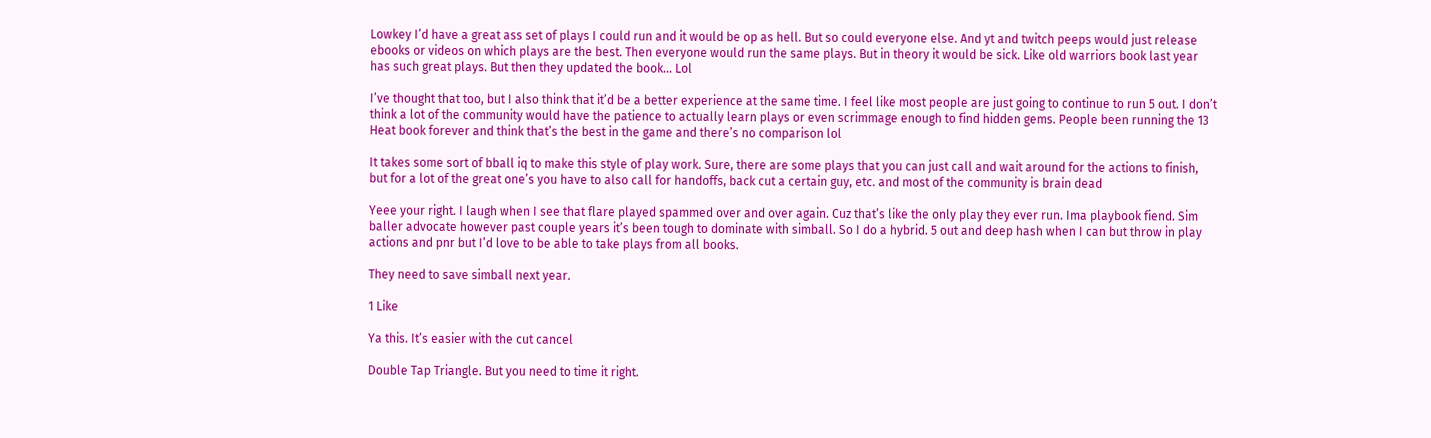Lowkey I’d have a great ass set of plays I could run and it would be op as hell. But so could everyone else. And yt and twitch peeps would just release ebooks or videos on which plays are the best. Then everyone would run the same plays. But in theory it would be sick. Like old warriors book last year has such great plays. But then they updated the book… Lol

I’ve thought that too, but I also think that it’d be a better experience at the same time. I feel like most people are just going to continue to run 5 out. I don’t think a lot of the community would have the patience to actually learn plays or even scrimmage enough to find hidden gems. People been running the 13 Heat book forever and think that’s the best in the game and there’s no comparison lol

It takes some sort of bball iq to make this style of play work. Sure, there are some plays that you can just call and wait around for the actions to finish, but for a lot of the great one’s you have to also call for handoffs, back cut a certain guy, etc. and most of the community is brain dead

Yeee your right. I laugh when I see that flare played spammed over and over again. Cuz that’s like the only play they ever run. Ima playbook fiend. Sim baller advocate however past couple years it’s been tough to dominate with simball. So I do a hybrid. 5 out and deep hash when I can but throw in play actions and pnr but I’d love to be able to take plays from all books.

They need to save simball next year.

1 Like

Ya this. It’s easier with the cut cancel

Double Tap Triangle. But you need to time it right.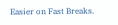Easier on Fast Breaks.